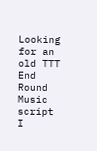Looking for an old TTT End Round Music script I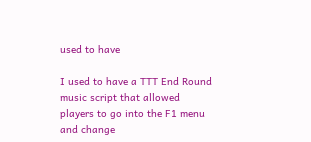used to have

I used to have a TTT End Round music script that allowed players to go into the F1 menu and change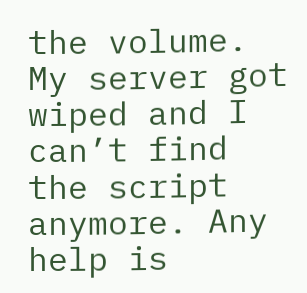the volume. My server got wiped and I can’t find the script anymore. Any help is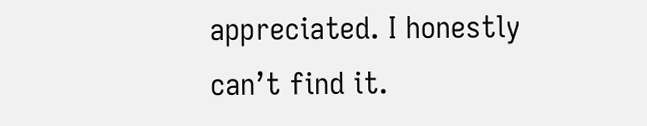appreciated. I honestly can’t find it.